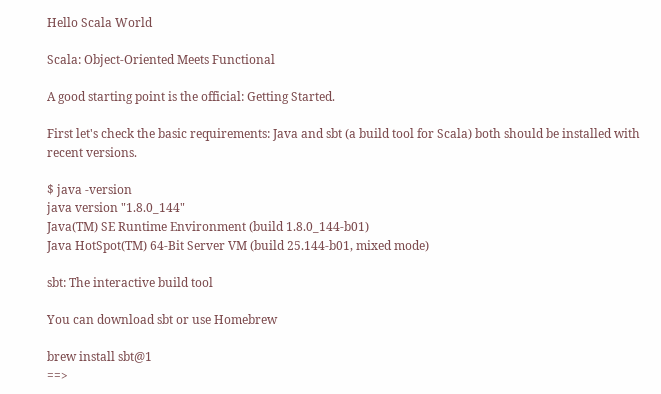Hello Scala World

Scala: Object-Oriented Meets Functional

A good starting point is the official: Getting Started.

First let's check the basic requirements: Java and sbt (a build tool for Scala) both should be installed with recent versions.

$ java -version
java version "1.8.0_144"
Java(TM) SE Runtime Environment (build 1.8.0_144-b01)
Java HotSpot(TM) 64-Bit Server VM (build 25.144-b01, mixed mode)

sbt: The interactive build tool

You can download sbt or use Homebrew

brew install sbt@1
==>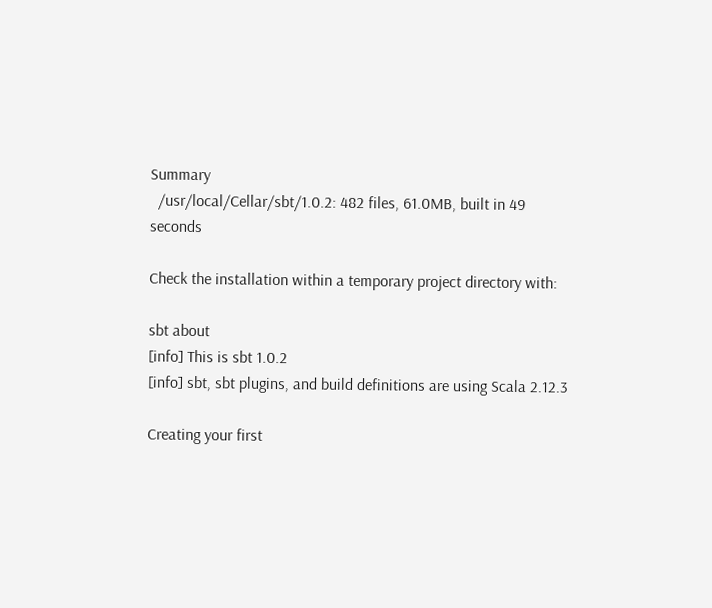Summary
  /usr/local/Cellar/sbt/1.0.2: 482 files, 61.0MB, built in 49 seconds

Check the installation within a temporary project directory with:

sbt about
[info] This is sbt 1.0.2
[info] sbt, sbt plugins, and build definitions are using Scala 2.12.3

Creating your first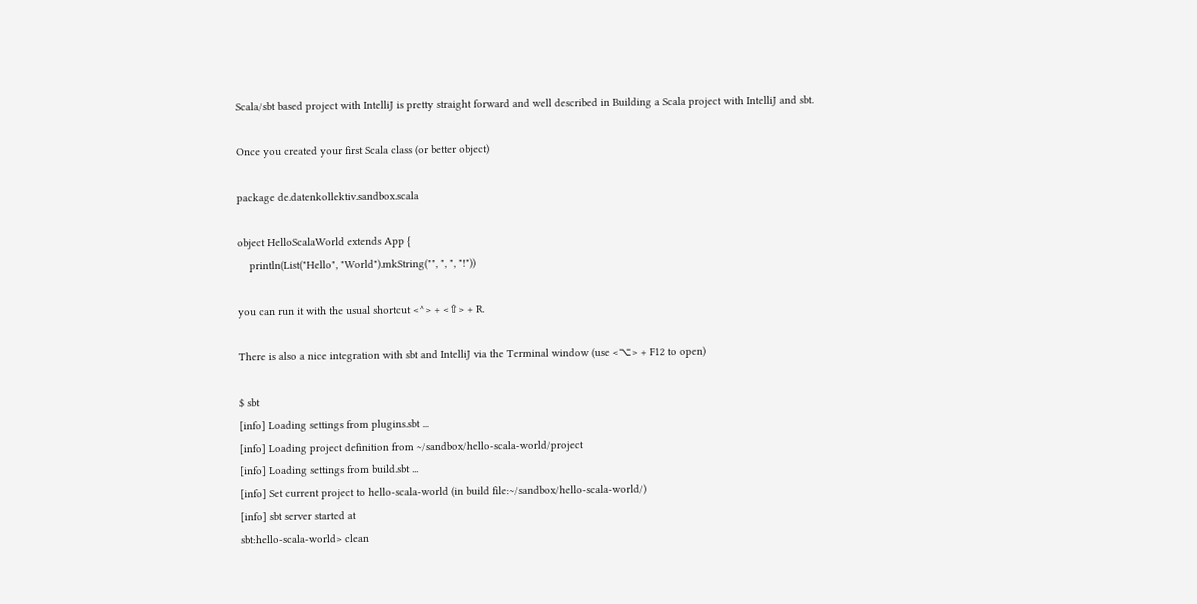Scala/sbt based project with IntelliJ is pretty straight forward and well described in Building a Scala project with IntelliJ and sbt.

Once you created your first Scala class (or better object)

package de.datenkollektiv.sandbox.scala

object HelloScalaWorld extends App {
    println(List("Hello", "World").mkString("", ", ", "!"))

you can run it with the usual shortcut <^> + <⇧> + R.

There is also a nice integration with sbt and IntelliJ via the Terminal window (use <⌥> + F12 to open)

$ sbt
[info] Loading settings from plugins.sbt ...
[info] Loading project definition from ~/sandbox/hello-scala-world/project
[info] Loading settings from build.sbt ...
[info] Set current project to hello-scala-world (in build file:~/sandbox/hello-scala-world/)
[info] sbt server started at
sbt:hello-scala-world> clean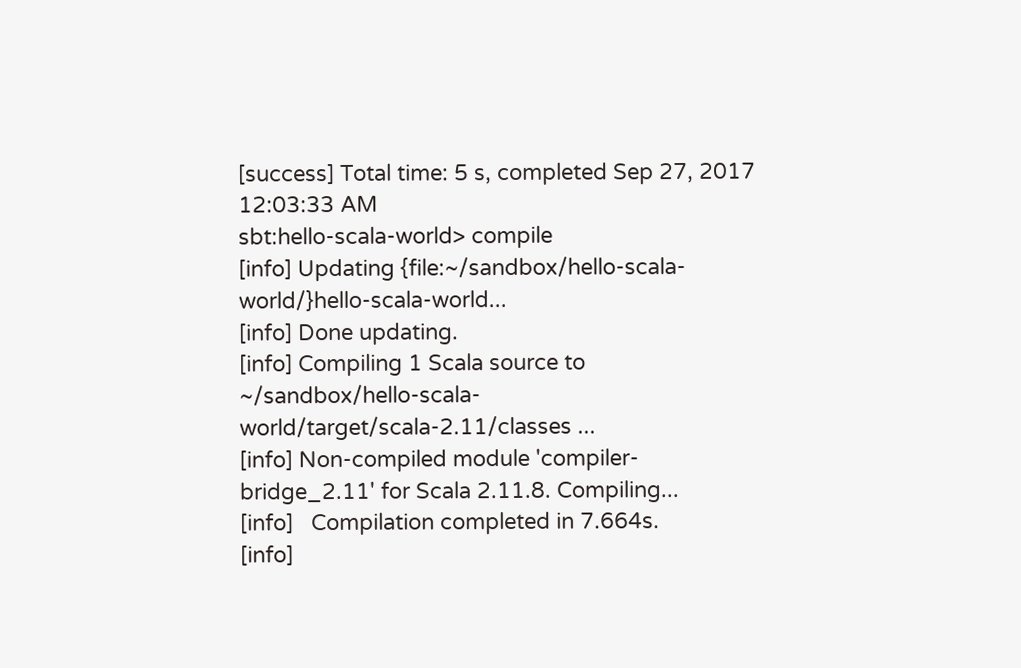[success] Total time: 5 s, completed Sep 27, 2017 12:03:33 AM
sbt:hello-scala-world> compile
[info] Updating {file:~/sandbox/hello-scala-world/}hello-scala-world...
[info] Done updating.
[info] Compiling 1 Scala source to ~/sandbox/hello-scala-world/target/scala-2.11/classes ...
[info] Non-compiled module 'compiler-bridge_2.11' for Scala 2.11.8. Compiling...
[info]   Compilation completed in 7.664s.
[info]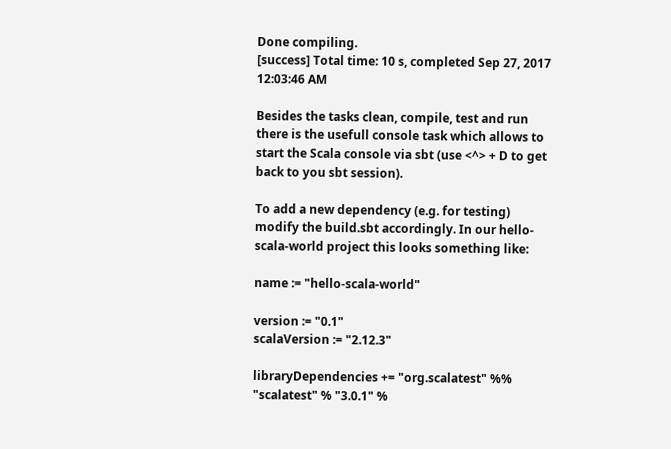Done compiling.
[success] Total time: 10 s, completed Sep 27, 2017 12:03:46 AM

Besides the tasks clean, compile, test and run there is the usefull console task which allows to start the Scala console via sbt (use <^> + D to get back to you sbt session).

To add a new dependency (e.g. for testing) modify the build.sbt accordingly. In our hello-scala-world project this looks something like:

name := "hello-scala-world"

version := "0.1"
scalaVersion := "2.12.3"

libraryDependencies += "org.scalatest" %% "scalatest" % "3.0.1" %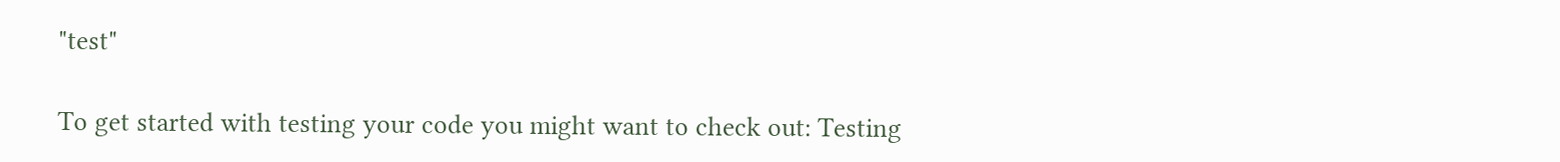"test"

To get started with testing your code you might want to check out: Testing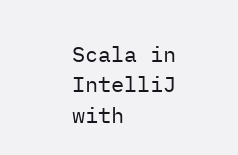Scala in IntelliJ with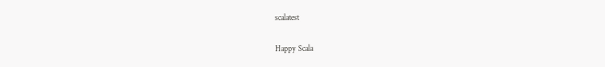scalatest

Happy Scala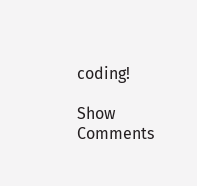coding!

Show Comments